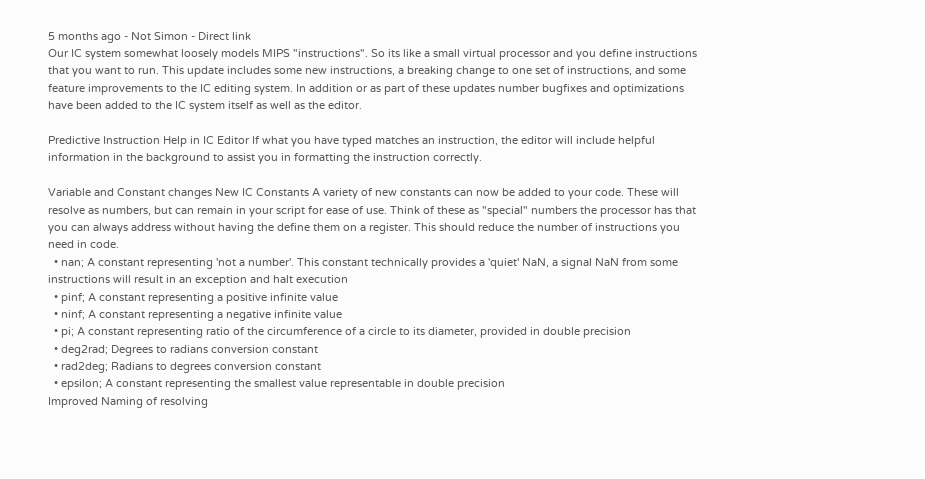5 months ago - Not Simon - Direct link
Our IC system somewhat loosely models MIPS "instructions". So its like a small virtual processor and you define instructions that you want to run. This update includes some new instructions, a breaking change to one set of instructions, and some feature improvements to the IC editing system. In addition or as part of these updates number bugfixes and optimizations have been added to the IC system itself as well as the editor.

Predictive Instruction Help in IC Editor If what you have typed matches an instruction, the editor will include helpful information in the background to assist you in formatting the instruction correctly.

Variable and Constant changes New IC Constants A variety of new constants can now be added to your code. These will resolve as numbers, but can remain in your script for ease of use. Think of these as "special" numbers the processor has that you can always address without having the define them on a register. This should reduce the number of instructions you need in code.
  • nan; A constant representing 'not a number'. This constant technically provides a 'quiet' NaN, a signal NaN from some instructions will result in an exception and halt execution
  • pinf; A constant representing a positive infinite value
  • ninf; A constant representing a negative infinite value
  • pi; A constant representing ratio of the circumference of a circle to its diameter, provided in double precision
  • deg2rad; Degrees to radians conversion constant
  • rad2deg; Radians to degrees conversion constant
  • epsilon; A constant representing the smallest value representable in double precision
Improved Naming of resolving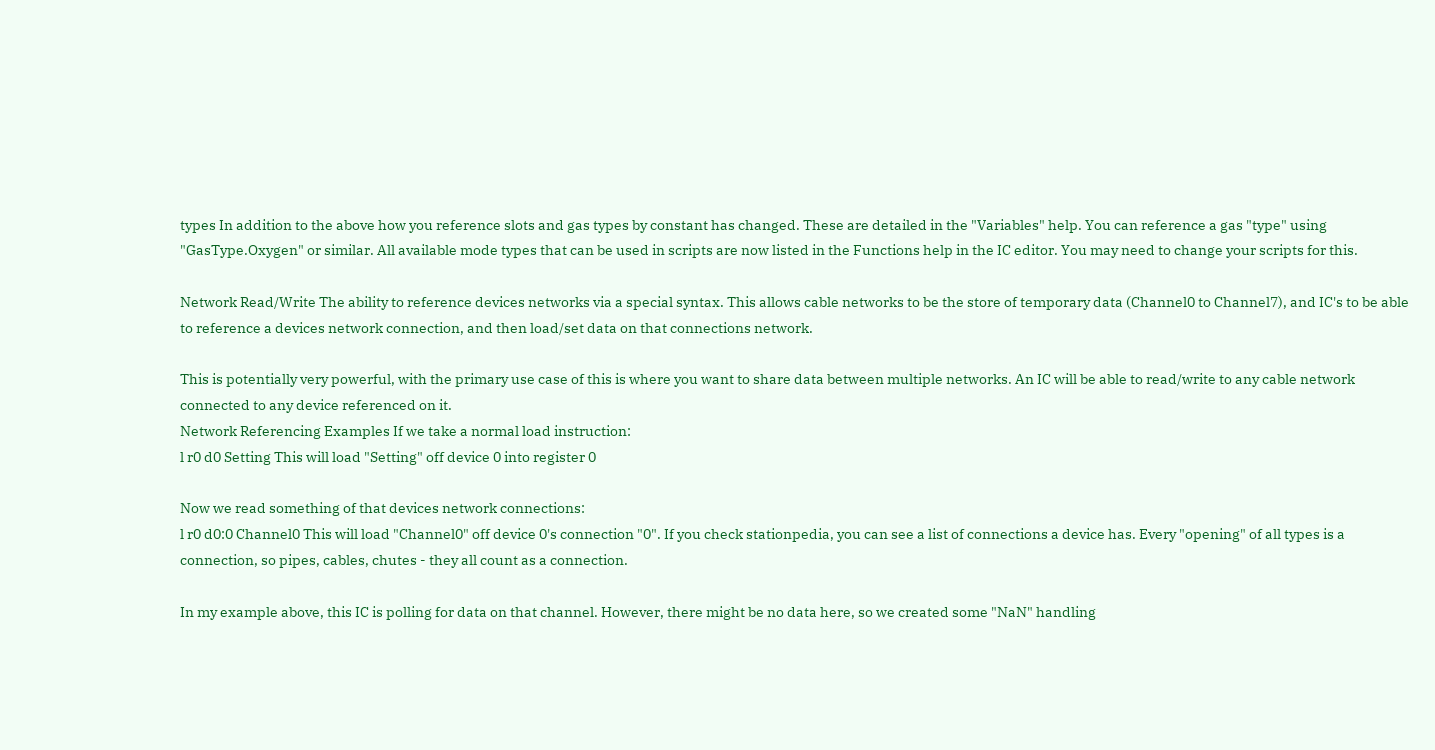types In addition to the above how you reference slots and gas types by constant has changed. These are detailed in the "Variables" help. You can reference a gas "type" using "GasType.Oxygen" or similar. All available mode types that can be used in scripts are now listed in the Functions help in the IC editor. You may need to change your scripts for this.

Network Read/Write The ability to reference devices networks via a special syntax. This allows cable networks to be the store of temporary data (Channel0 to Channel7), and IC's to be able to reference a devices network connection, and then load/set data on that connections network.

This is potentially very powerful, with the primary use case of this is where you want to share data between multiple networks. An IC will be able to read/write to any cable network connected to any device referenced on it.
Network Referencing Examples If we take a normal load instruction:
l r0 d0 Setting This will load "Setting" off device 0 into register 0

Now we read something of that devices network connections:
l r0 d0:0 Channel0 This will load "Channel0" off device 0's connection "0". If you check stationpedia, you can see a list of connections a device has. Every "opening" of all types is a connection, so pipes, cables, chutes - they all count as a connection.

In my example above, this IC is polling for data on that channel. However, there might be no data here, so we created some "NaN" handling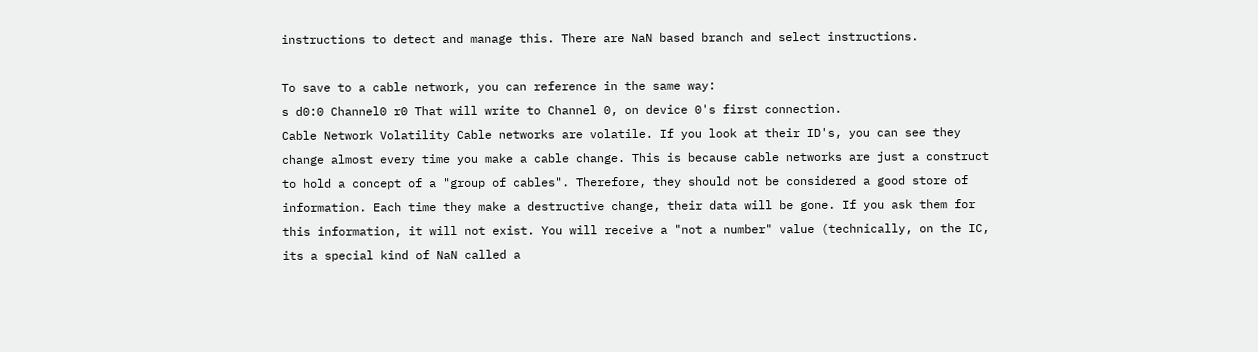instructions to detect and manage this. There are NaN based branch and select instructions.

To save to a cable network, you can reference in the same way:
s d0:0 Channel0 r0 That will write to Channel 0, on device 0's first connection.
Cable Network Volatility Cable networks are volatile. If you look at their ID's, you can see they change almost every time you make a cable change. This is because cable networks are just a construct to hold a concept of a "group of cables". Therefore, they should not be considered a good store of information. Each time they make a destructive change, their data will be gone. If you ask them for this information, it will not exist. You will receive a "not a number" value (technically, on the IC, its a special kind of NaN called a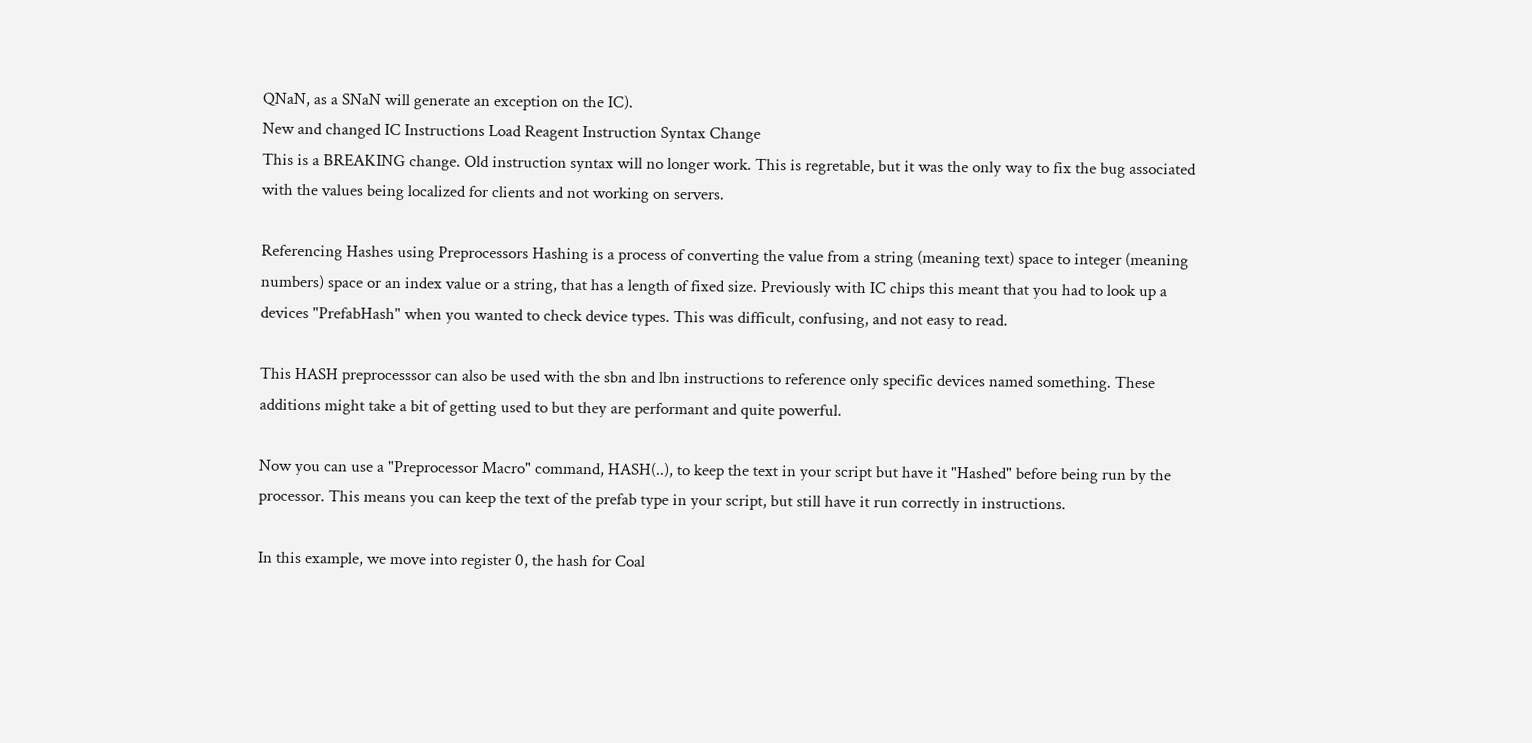QNaN, as a SNaN will generate an exception on the IC).
New and changed IC Instructions Load Reagent Instruction Syntax Change
This is a BREAKING change. Old instruction syntax will no longer work. This is regretable, but it was the only way to fix the bug associated with the values being localized for clients and not working on servers.

Referencing Hashes using Preprocessors Hashing is a process of converting the value from a string (meaning text) space to integer (meaning numbers) space or an index value or a string, that has a length of fixed size. Previously with IC chips this meant that you had to look up a devices "PrefabHash" when you wanted to check device types. This was difficult, confusing, and not easy to read.

This HASH preprocesssor can also be used with the sbn and lbn instructions to reference only specific devices named something. These additions might take a bit of getting used to but they are performant and quite powerful.

Now you can use a "Preprocessor Macro" command, HASH(..), to keep the text in your script but have it "Hashed" before being run by the processor. This means you can keep the text of the prefab type in your script, but still have it run correctly in instructions.

In this example, we move into register 0, the hash for Coal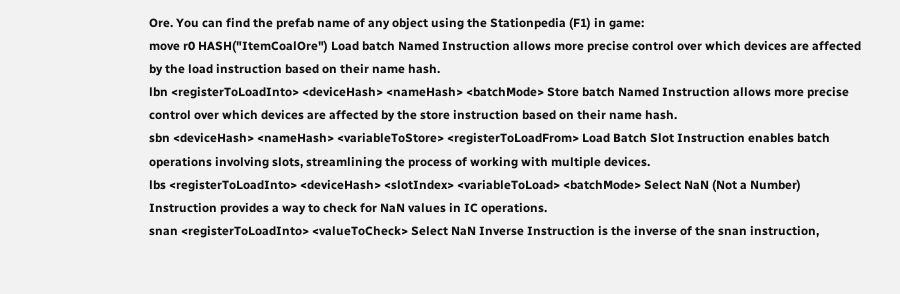Ore. You can find the prefab name of any object using the Stationpedia (F1) in game:
move r0 HASH("ItemCoalOre") Load batch Named Instruction allows more precise control over which devices are affected by the load instruction based on their name hash.
lbn <registerToLoadInto> <deviceHash> <nameHash> <batchMode> Store batch Named Instruction allows more precise control over which devices are affected by the store instruction based on their name hash.
sbn <deviceHash> <nameHash> <variableToStore> <registerToLoadFrom> Load Batch Slot Instruction enables batch operations involving slots, streamlining the process of working with multiple devices.
lbs <registerToLoadInto> <deviceHash> <slotIndex> <variableToLoad> <batchMode> Select NaN (Not a Number) Instruction provides a way to check for NaN values in IC operations.
snan <registerToLoadInto> <valueToCheck> Select NaN Inverse Instruction is the inverse of the snan instruction,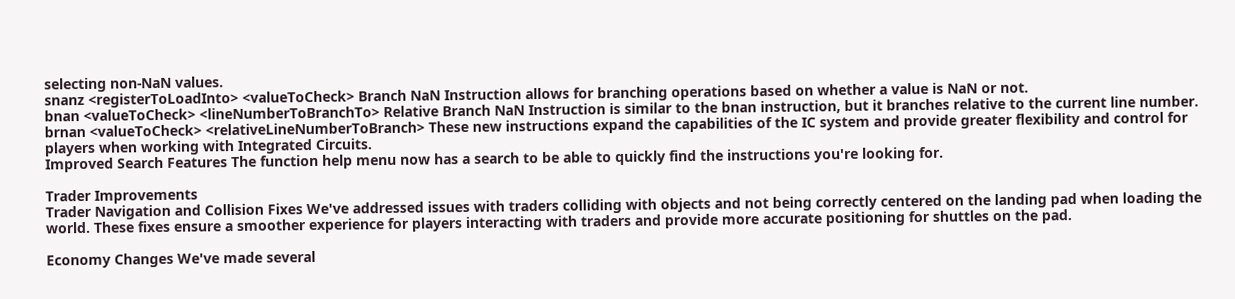selecting non-NaN values.
snanz <registerToLoadInto> <valueToCheck> Branch NaN Instruction allows for branching operations based on whether a value is NaN or not.
bnan <valueToCheck> <lineNumberToBranchTo> Relative Branch NaN Instruction is similar to the bnan instruction, but it branches relative to the current line number.
brnan <valueToCheck> <relativeLineNumberToBranch> These new instructions expand the capabilities of the IC system and provide greater flexibility and control for players when working with Integrated Circuits.
Improved Search Features The function help menu now has a search to be able to quickly find the instructions you're looking for.

Trader Improvements
Trader Navigation and Collision Fixes We've addressed issues with traders colliding with objects and not being correctly centered on the landing pad when loading the world. These fixes ensure a smoother experience for players interacting with traders and provide more accurate positioning for shuttles on the pad.

Economy Changes We've made several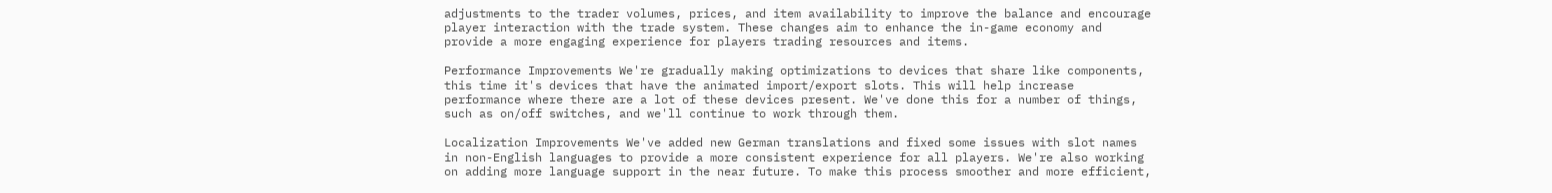adjustments to the trader volumes, prices, and item availability to improve the balance and encourage player interaction with the trade system. These changes aim to enhance the in-game economy and provide a more engaging experience for players trading resources and items.

Performance Improvements We're gradually making optimizations to devices that share like components, this time it's devices that have the animated import/export slots. This will help increase performance where there are a lot of these devices present. We've done this for a number of things, such as on/off switches, and we'll continue to work through them.

Localization Improvements We've added new German translations and fixed some issues with slot names in non-English languages to provide a more consistent experience for all players. We're also working on adding more language support in the near future. To make this process smoother and more efficient,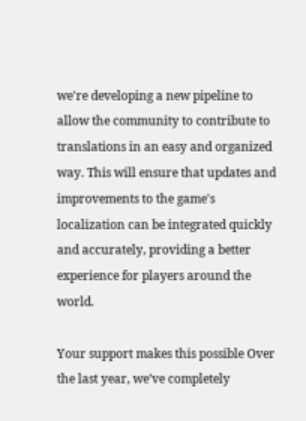we're developing a new pipeline to allow the community to contribute to translations in an easy and organized way. This will ensure that updates and improvements to the game's localization can be integrated quickly and accurately, providing a better experience for players around the world.

Your support makes this possible Over the last year, we’ve completely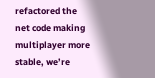refactored the net code making multiplayer more stable, we’re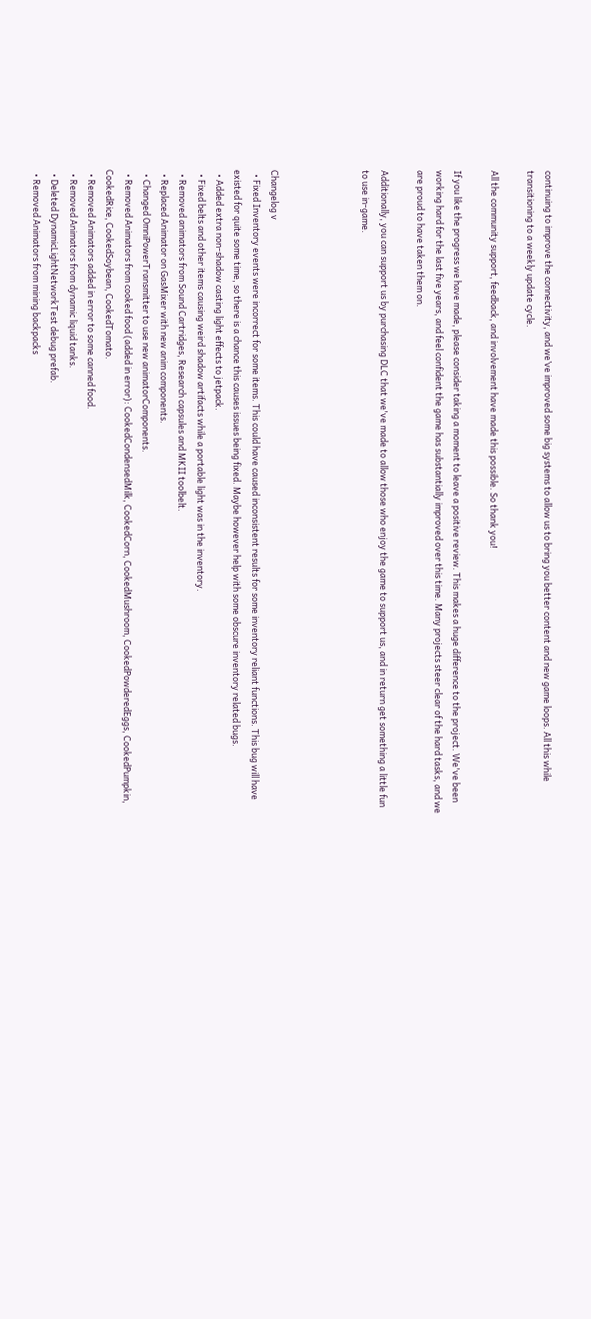continuing to improve the connectivity, and we’ve improved some big systems to allow us to bring you better content and new game loops. All this while transitioning to a weekly update cycle.

All the community support, feedback, and involvement have made this possible. So thank you!

If you like the progress we have made, please consider taking a moment to leave a positive review. This makes a huge difference to the project. We've been working hard for the last five years, and feel confident the game has substantially improved over this time. Many projects steer clear of the hard tasks, and we are proud to have taken them on.

Additionally, you can support us by purchasing DLC that we've made to allow those who enjoy the game to support us, and in return get something a little fun to use in-game.




Changelog v
  • Fixed Inventory events were incorrect for some items. This could have caused inconsistent results for some inventory reliant functions. This bug will have existed for quite some time, so there is a chance this causes issues being fixed. Maybe however help with some obscure inventory related bugs.
  • Added extra non-shadow casting light effects to jetpack.
  • Fixed belts and other items causing weird shadow artifacts while a portable light was in the inventory.
  • Removed animators from Sound Cartridges, Research capsules and MKII toolbelt.
  • Replaced Animator on GasMixer with new anim components.
  • Changed OmniPowerTransmitter to use new animatorComponents.
  • Removed Animators from cooked food (added in error): CookedCondensedMilk, CookedCorn, CookedMushroom, CookedPowderedEggs, CookedPumpkin, CookedRice, CookedSoybean, CookedTomato.
  • Removed Animators added in error to some canned food.
  • Removed Animators from dynamic liquid tanks.
  • Deleted DynamicLightNetworkTest debug prefab.
  • Removed Animators from mining backpacks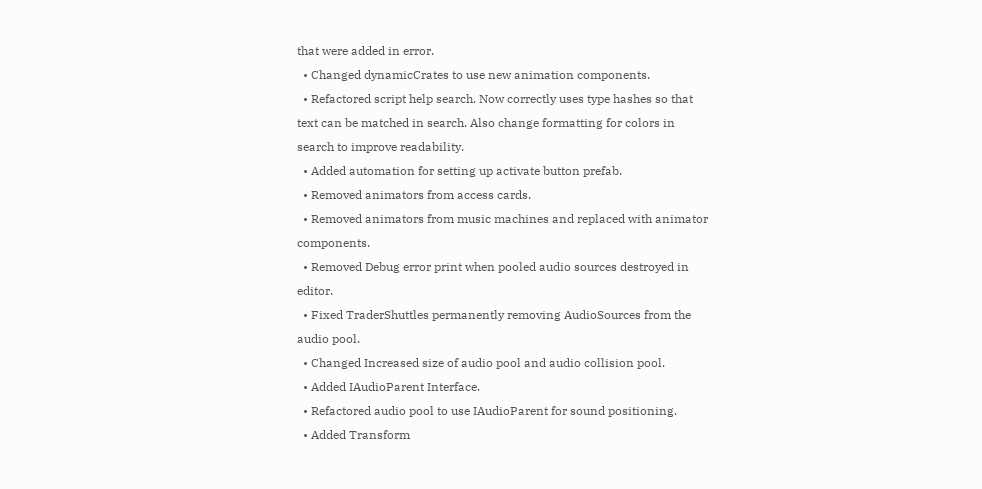that were added in error.
  • Changed dynamicCrates to use new animation components.
  • Refactored script help search. Now correctly uses type hashes so that text can be matched in search. Also change formatting for colors in search to improve readability.
  • Added automation for setting up activate button prefab.
  • Removed animators from access cards.
  • Removed animators from music machines and replaced with animator components.
  • Removed Debug error print when pooled audio sources destroyed in editor.
  • Fixed TraderShuttles permanently removing AudioSources from the audio pool.
  • Changed Increased size of audio pool and audio collision pool.
  • Added IAudioParent Interface.
  • Refactored audio pool to use IAudioParent for sound positioning.
  • Added Transform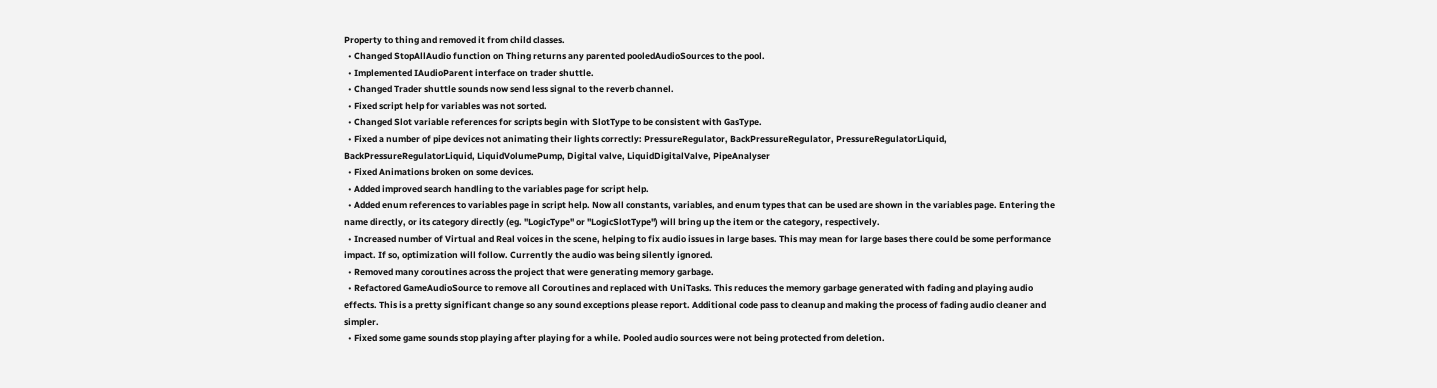Property to thing and removed it from child classes.
  • Changed StopAllAudio function on Thing returns any parented pooledAudioSources to the pool.
  • Implemented IAudioParent interface on trader shuttle.
  • Changed Trader shuttle sounds now send less signal to the reverb channel.
  • Fixed script help for variables was not sorted.
  • Changed Slot variable references for scripts begin with SlotType to be consistent with GasType.
  • Fixed a number of pipe devices not animating their lights correctly: PressureRegulator, BackPressureRegulator, PressureRegulatorLiquid, BackPressureRegulatorLiquid, LiquidVolumePump, Digital valve, LiquidDigitalValve, PipeAnalyser
  • Fixed Animations broken on some devices.
  • Added improved search handling to the variables page for script help.
  • Added enum references to variables page in script help. Now all constants, variables, and enum types that can be used are shown in the variables page. Entering the name directly, or its category directly (eg. "LogicType" or "LogicSlotType") will bring up the item or the category, respectively.
  • Increased number of Virtual and Real voices in the scene, helping to fix audio issues in large bases. This may mean for large bases there could be some performance impact. If so, optimization will follow. Currently the audio was being silently ignored.
  • Removed many coroutines across the project that were generating memory garbage.
  • Refactored GameAudioSource to remove all Coroutines and replaced with UniTasks. This reduces the memory garbage generated with fading and playing audio effects. This is a pretty significant change so any sound exceptions please report. Additional code pass to cleanup and making the process of fading audio cleaner and simpler.
  • Fixed some game sounds stop playing after playing for a while. Pooled audio sources were not being protected from deletion.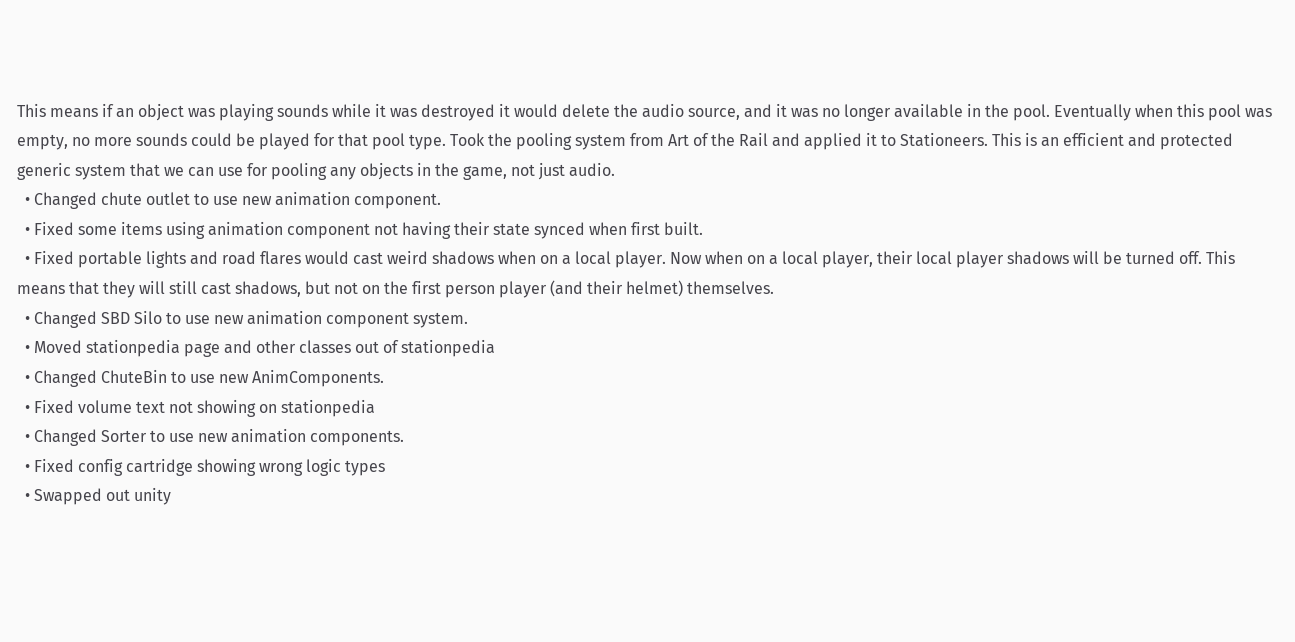This means if an object was playing sounds while it was destroyed it would delete the audio source, and it was no longer available in the pool. Eventually when this pool was empty, no more sounds could be played for that pool type. Took the pooling system from Art of the Rail and applied it to Stationeers. This is an efficient and protected generic system that we can use for pooling any objects in the game, not just audio.
  • Changed chute outlet to use new animation component.
  • Fixed some items using animation component not having their state synced when first built.
  • Fixed portable lights and road flares would cast weird shadows when on a local player. Now when on a local player, their local player shadows will be turned off. This means that they will still cast shadows, but not on the first person player (and their helmet) themselves.
  • Changed SBD Silo to use new animation component system.
  • Moved stationpedia page and other classes out of stationpedia
  • Changed ChuteBin to use new AnimComponents.
  • Fixed volume text not showing on stationpedia
  • Changed Sorter to use new animation components.
  • Fixed config cartridge showing wrong logic types
  • Swapped out unity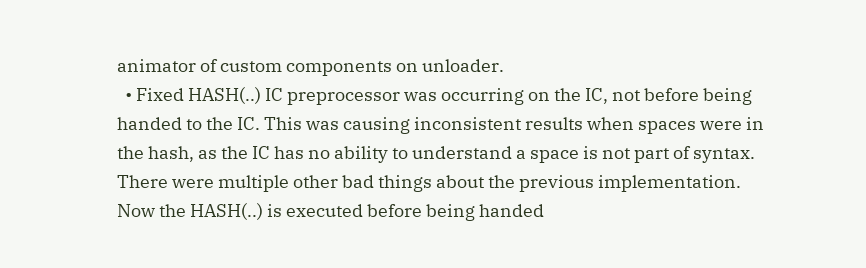animator of custom components on unloader.
  • Fixed HASH(..) IC preprocessor was occurring on the IC, not before being handed to the IC. This was causing inconsistent results when spaces were in the hash, as the IC has no ability to understand a space is not part of syntax. There were multiple other bad things about the previous implementation. Now the HASH(..) is executed before being handed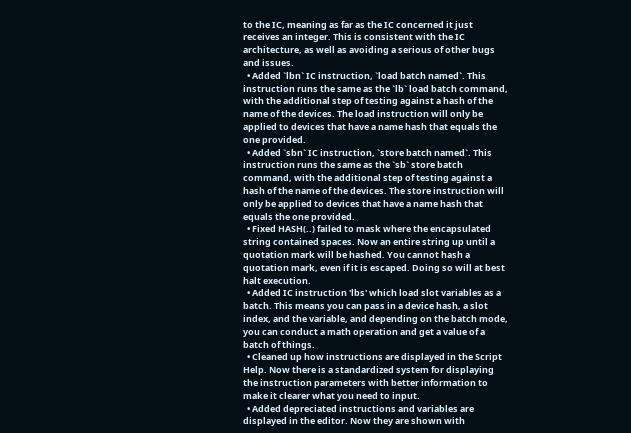to the IC, meaning as far as the IC concerned it just receives an integer. This is consistent with the IC architecture, as well as avoiding a serious of other bugs and issues.
  • Added `lbn` IC instruction, `load batch named`. This instruction runs the same as the `lb` load batch command, with the additional step of testing against a hash of the name of the devices. The load instruction will only be applied to devices that have a name hash that equals the one provided.
  • Added `sbn` IC instruction, `store batch named`. This instruction runs the same as the `sb` store batch command, with the additional step of testing against a hash of the name of the devices. The store instruction will only be applied to devices that have a name hash that equals the one provided.
  • Fixed HASH(..) failed to mask where the encapsulated string contained spaces. Now an entire string up until a quotation mark will be hashed. You cannot hash a quotation mark, even if it is escaped. Doing so will at best halt execution.
  • Added IC instruction 'lbs' which load slot variables as a batch. This means you can pass in a device hash, a slot index, and the variable, and depending on the batch mode, you can conduct a math operation and get a value of a batch of things.
  • Cleaned up how instructions are displayed in the Script Help. Now there is a standardized system for displaying the instruction parameters with better information to make it clearer what you need to input.
  • Added depreciated instructions and variables are displayed in the editor. Now they are shown with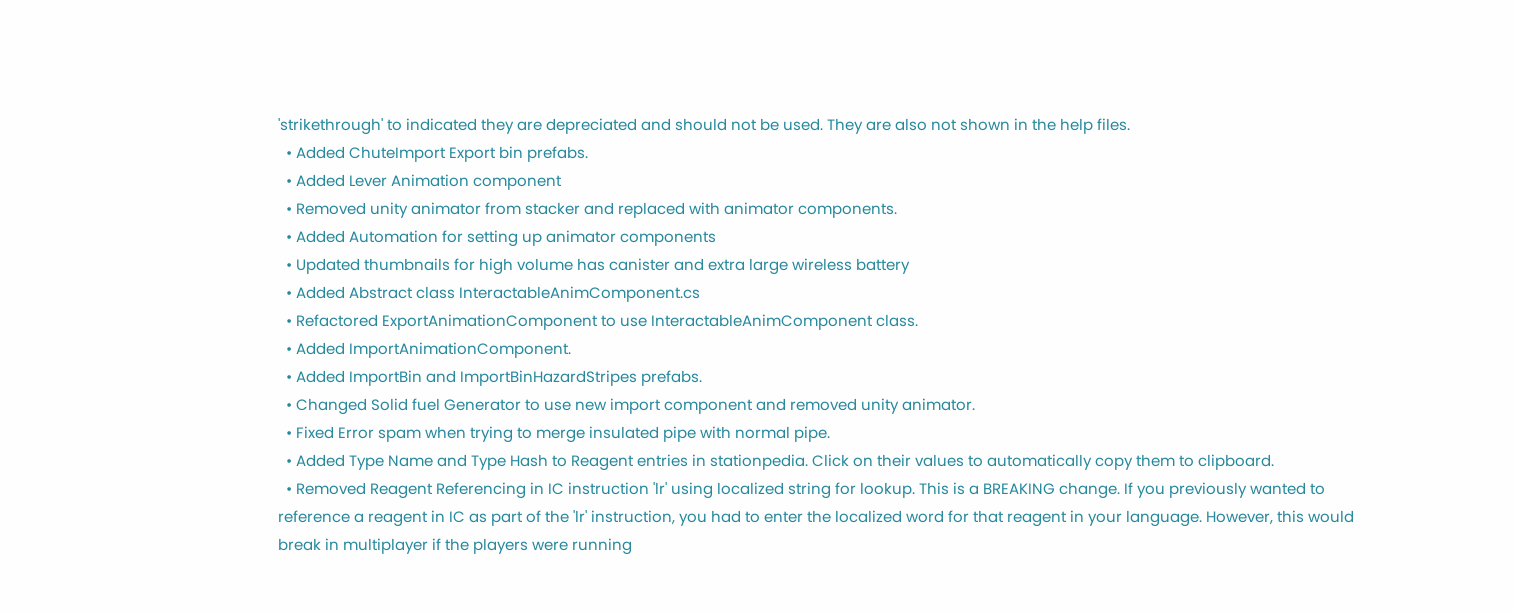'strikethrough' to indicated they are depreciated and should not be used. They are also not shown in the help files.
  • Added ChuteImport Export bin prefabs.
  • Added Lever Animation component
  • Removed unity animator from stacker and replaced with animator components.
  • Added Automation for setting up animator components
  • Updated thumbnails for high volume has canister and extra large wireless battery
  • Added Abstract class InteractableAnimComponent.cs
  • Refactored ExportAnimationComponent to use InteractableAnimComponent class.
  • Added ImportAnimationComponent.
  • Added ImportBin and ImportBinHazardStripes prefabs.
  • Changed Solid fuel Generator to use new import component and removed unity animator.
  • Fixed Error spam when trying to merge insulated pipe with normal pipe.
  • Added Type Name and Type Hash to Reagent entries in stationpedia. Click on their values to automatically copy them to clipboard.
  • Removed Reagent Referencing in IC instruction 'lr' using localized string for lookup. This is a BREAKING change. If you previously wanted to reference a reagent in IC as part of the 'lr' instruction, you had to enter the localized word for that reagent in your language. However, this would break in multiplayer if the players were running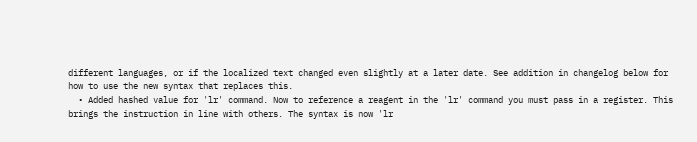different languages, or if the localized text changed even slightly at a later date. See addition in changelog below for how to use the new syntax that replaces this.
  • Added hashed value for 'lr' command. Now to reference a reagent in the 'lr' command you must pass in a register. This brings the instruction in line with others. The syntax is now 'lr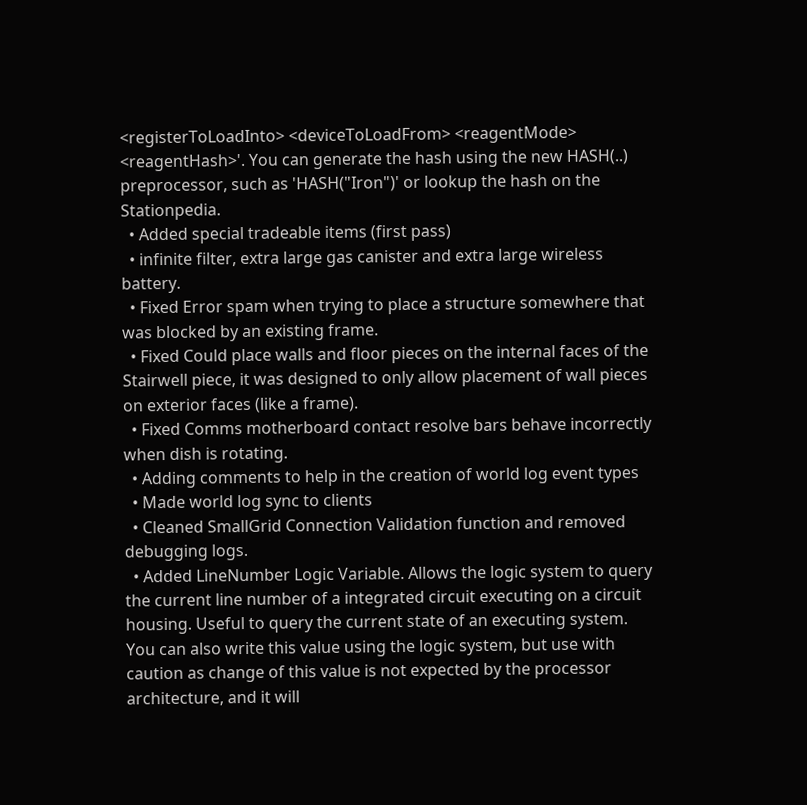<registerToLoadInto> <deviceToLoadFrom> <reagentMode> <reagentHash>'. You can generate the hash using the new HASH(..) preprocessor, such as 'HASH("Iron")' or lookup the hash on the Stationpedia.
  • Added special tradeable items (first pass)
  • infinite filter, extra large gas canister and extra large wireless battery.
  • Fixed Error spam when trying to place a structure somewhere that was blocked by an existing frame.
  • Fixed Could place walls and floor pieces on the internal faces of the Stairwell piece, it was designed to only allow placement of wall pieces on exterior faces (like a frame).
  • Fixed Comms motherboard contact resolve bars behave incorrectly when dish is rotating.
  • Adding comments to help in the creation of world log event types
  • Made world log sync to clients
  • Cleaned SmallGrid Connection Validation function and removed debugging logs.
  • Added LineNumber Logic Variable. Allows the logic system to query the current line number of a integrated circuit executing on a circuit housing. Useful to query the current state of an executing system. You can also write this value using the logic system, but use with caution as change of this value is not expected by the processor architecture, and it will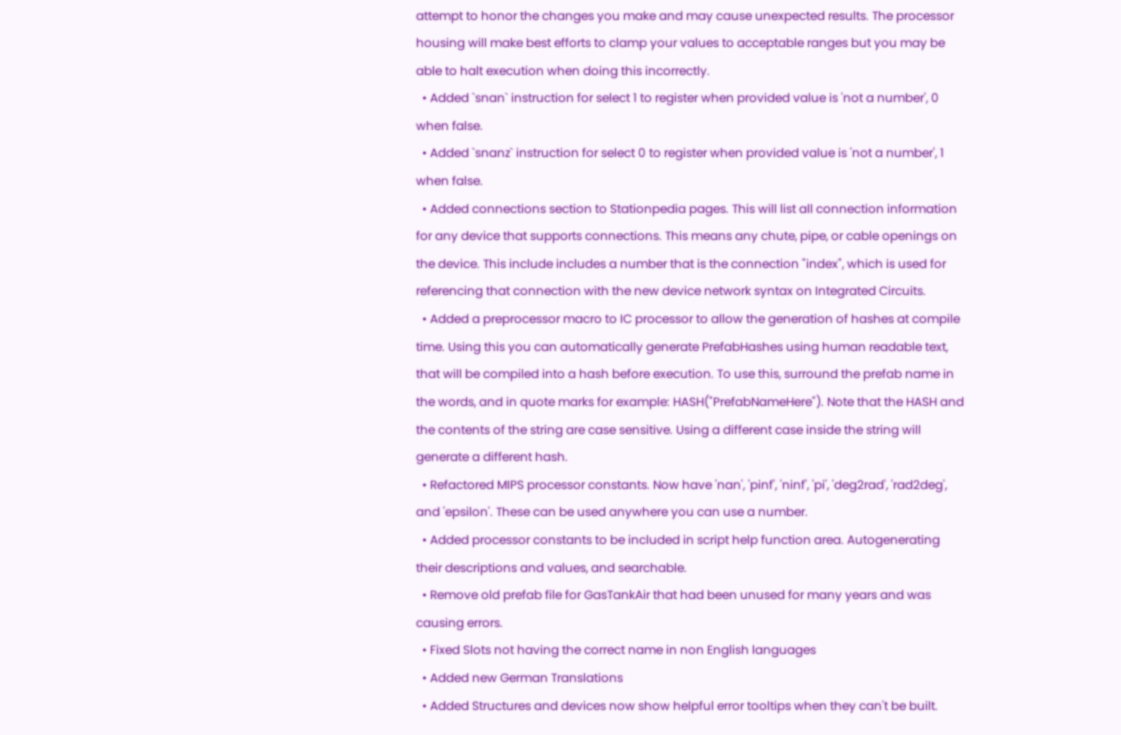attempt to honor the changes you make and may cause unexpected results. The processor housing will make best efforts to clamp your values to acceptable ranges but you may be able to halt execution when doing this incorrectly.
  • Added `snan` instruction for select 1 to register when provided value is 'not a number', 0 when false.
  • Added `snanz` instruction for select 0 to register when provided value is 'not a number', 1 when false.
  • Added connections section to Stationpedia pages. This will list all connection information for any device that supports connections. This means any chute, pipe, or cable openings on the device. This include includes a number that is the connection "index", which is used for referencing that connection with the new device network syntax on Integrated Circuits.
  • Added a preprocessor macro to IC processor to allow the generation of hashes at compile time. Using this you can automatically generate PrefabHashes using human readable text, that will be compiled into a hash before execution. To use this, surround the prefab name in the words, and in quote marks for example: HASH("PrefabNameHere"). Note that the HASH and the contents of the string are case sensitive. Using a different case inside the string will generate a different hash.
  • Refactored MIPS processor constants. Now have 'nan', 'pinf', 'ninf', 'pi', 'deg2rad', 'rad2deg', and 'epsilon'. These can be used anywhere you can use a number.
  • Added processor constants to be included in script help function area. Autogenerating their descriptions and values, and searchable.
  • Remove old prefab file for GasTankAir that had been unused for many years and was causing errors.
  • Fixed Slots not having the correct name in non English languages
  • Added new German Translations
  • Added Structures and devices now show helpful error tooltips when they can't be built.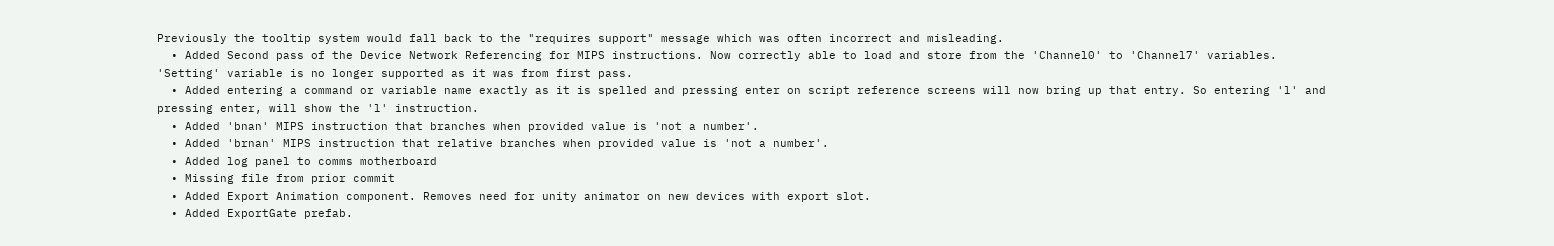Previously the tooltip system would fall back to the "requires support" message which was often incorrect and misleading.
  • Added Second pass of the Device Network Referencing for MIPS instructions. Now correctly able to load and store from the 'Channel0' to 'Channel7' variables. 'Setting' variable is no longer supported as it was from first pass.
  • Added entering a command or variable name exactly as it is spelled and pressing enter on script reference screens will now bring up that entry. So entering 'l' and pressing enter, will show the 'l' instruction.
  • Added 'bnan' MIPS instruction that branches when provided value is 'not a number'.
  • Added 'brnan' MIPS instruction that relative branches when provided value is 'not a number'.
  • Added log panel to comms motherboard
  • Missing file from prior commit
  • Added Export Animation component. Removes need for unity animator on new devices with export slot.
  • Added ExportGate prefab.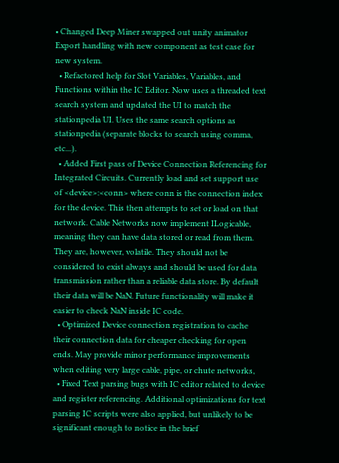• Changed Deep Miner swapped out unity animator Export handling with new component as test case for new system.
  • Refactored help for Slot Variables, Variables, and Functions within the IC Editor. Now uses a threaded text search system and updated the UI to match the stationpedia UI. Uses the same search options as stationpedia (separate blocks to search using comma, etc...).
  • Added First pass of Device Connection Referencing for Integrated Circuits. Currently load and set support use of <device>:<conn> where conn is the connection index for the device. This then attempts to set or load on that network. Cable Networks now implement ILogicable, meaning they can have data stored or read from them. They are, however, volatile. They should not be considered to exist always and should be used for data transmission rather than a reliable data store. By default their data will be NaN. Future functionality will make it easier to check NaN inside IC code.
  • Optimized Device connection registration to cache their connection data for cheaper checking for open ends. May provide minor performance improvements when editing very large cable, pipe, or chute networks,
  • Fixed Text parsing bugs with IC editor related to device and register referencing. Additional optimizations for text parsing IC scripts were also applied, but unlikely to be significant enough to notice in the brief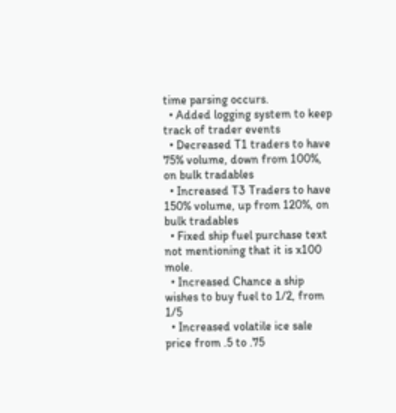time parsing occurs.
  • Added logging system to keep track of trader events
  • Decreased T1 traders to have 75% volume, down from 100%, on bulk tradables
  • Increased T3 Traders to have 150% volume, up from 120%, on bulk tradables
  • Fixed ship fuel purchase text not mentioning that it is x100 mole.
  • Increased Chance a ship wishes to buy fuel to 1/2, from 1/5
  • Increased volatile ice sale price from .5 to .75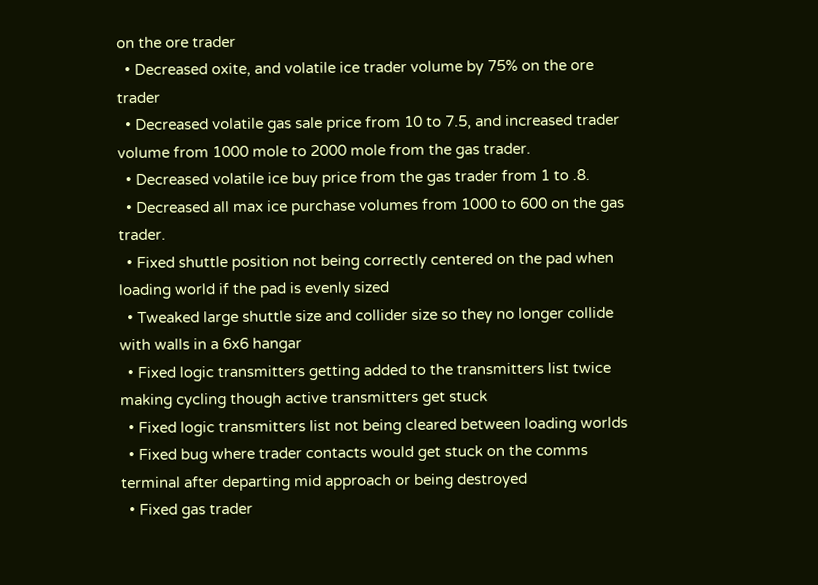on the ore trader
  • Decreased oxite, and volatile ice trader volume by 75% on the ore trader
  • Decreased volatile gas sale price from 10 to 7.5, and increased trader volume from 1000 mole to 2000 mole from the gas trader.
  • Decreased volatile ice buy price from the gas trader from 1 to .8.
  • Decreased all max ice purchase volumes from 1000 to 600 on the gas trader.
  • Fixed shuttle position not being correctly centered on the pad when loading world if the pad is evenly sized
  • Tweaked large shuttle size and collider size so they no longer collide with walls in a 6x6 hangar
  • Fixed logic transmitters getting added to the transmitters list twice making cycling though active transmitters get stuck
  • Fixed logic transmitters list not being cleared between loading worlds
  • Fixed bug where trader contacts would get stuck on the comms terminal after departing mid approach or being destroyed
  • Fixed gas trader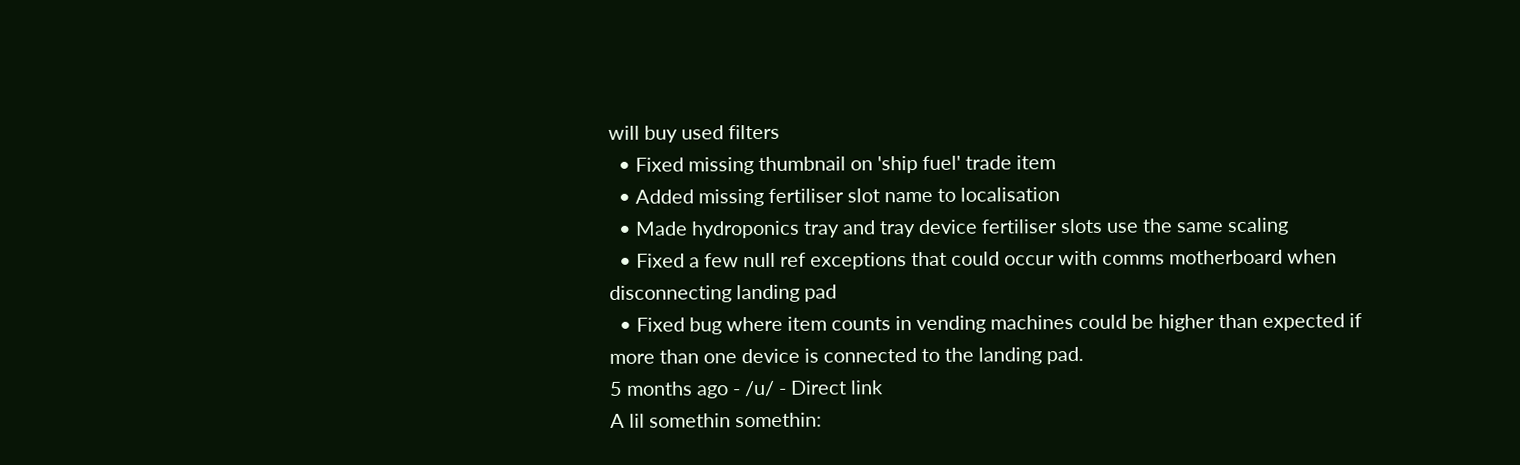will buy used filters
  • Fixed missing thumbnail on 'ship fuel' trade item
  • Added missing fertiliser slot name to localisation
  • Made hydroponics tray and tray device fertiliser slots use the same scaling
  • Fixed a few null ref exceptions that could occur with comms motherboard when disconnecting landing pad
  • Fixed bug where item counts in vending machines could be higher than expected if more than one device is connected to the landing pad.
5 months ago - /u/ - Direct link
A lil somethin somethin: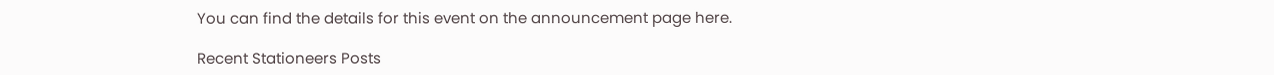You can find the details for this event on the announcement page here.

Recent Stationeers Posts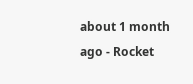about 1 month ago - Rocket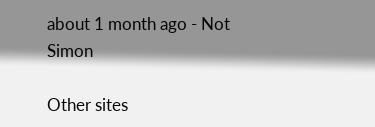about 1 month ago - Not Simon

Other sites